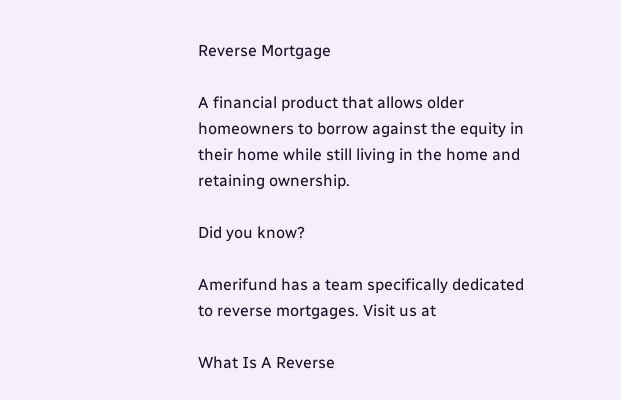Reverse Mortgage

A financial product that allows older homeowners to borrow against the equity in their home while still living in the home and retaining ownership.

Did you know?

Amerifund has a team specifically dedicated to reverse mortgages. Visit us at

What Is A Reverse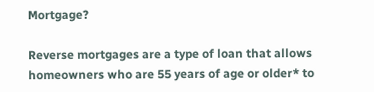Mortgage?

Reverse mortgages are a type of loan that allows homeowners who are 55 years of age or older* to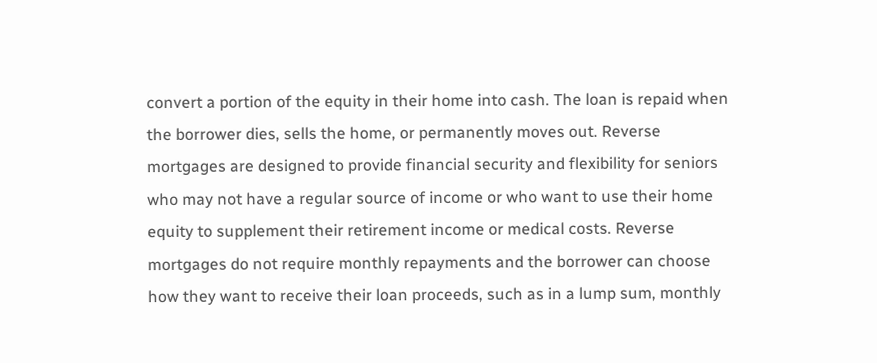convert a portion of the equity in their home into cash. The loan is repaid when the borrower dies, sells the home, or permanently moves out. Reverse mortgages are designed to provide financial security and flexibility for seniors who may not have a regular source of income or who want to use their home equity to supplement their retirement income or medical costs. Reverse mortgages do not require monthly repayments and the borrower can choose how they want to receive their loan proceeds, such as in a lump sum, monthly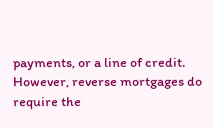payments, or a line of credit. However, reverse mortgages do require the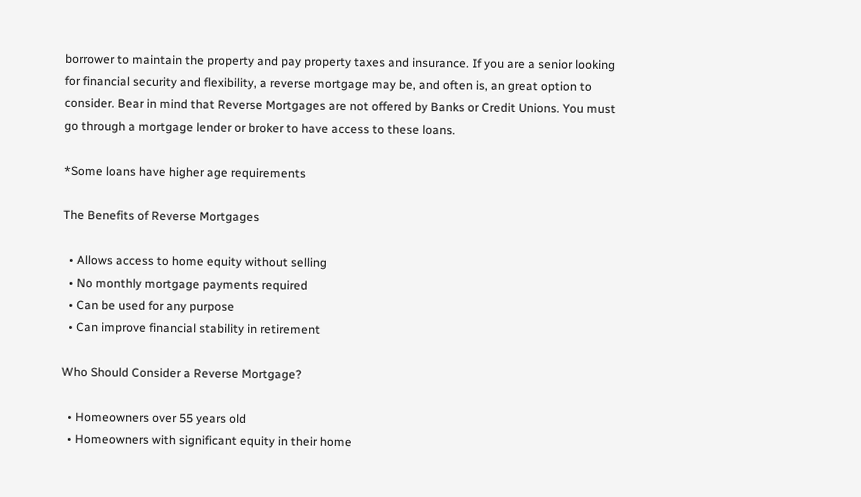borrower to maintain the property and pay property taxes and insurance. If you are a senior looking for financial security and flexibility, a reverse mortgage may be, and often is, an great option to consider. Bear in mind that Reverse Mortgages are not offered by Banks or Credit Unions. You must go through a mortgage lender or broker to have access to these loans.

*Some loans have higher age requirements

The Benefits of Reverse Mortgages

  • Allows access to home equity without selling
  • No monthly mortgage payments required
  • Can be used for any purpose
  • Can improve financial stability in retirement

Who Should Consider a Reverse Mortgage?

  • Homeowners over 55 years old
  • Homeowners with significant equity in their home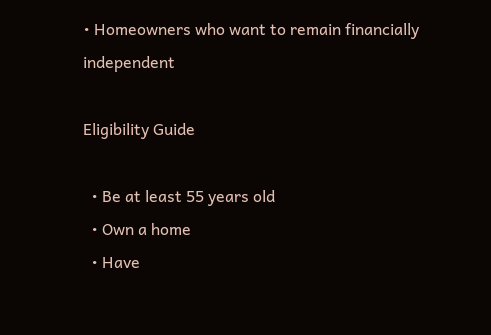• Homeowners who want to remain financially independent

Eligibility Guide

  • Be at least 55 years old
  • Own a home
  • Have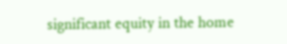significant equity in the home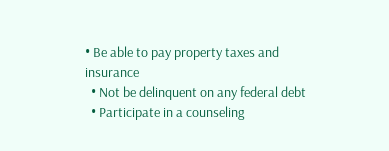• Be able to pay property taxes and insurance
  • Not be delinquent on any federal debt
  • Participate in a counseling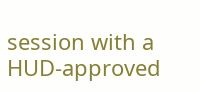session with a HUD-approved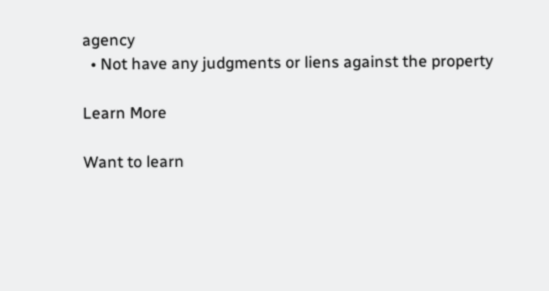agency
  • Not have any judgments or liens against the property

Learn More

Want to learn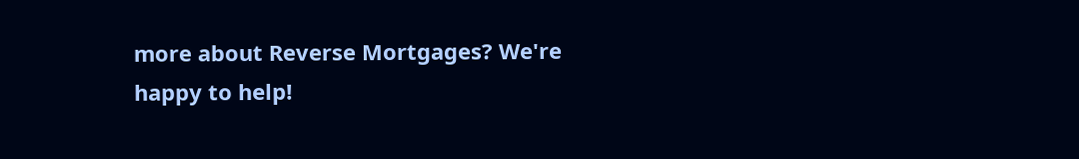more about Reverse Mortgages? We're happy to help!